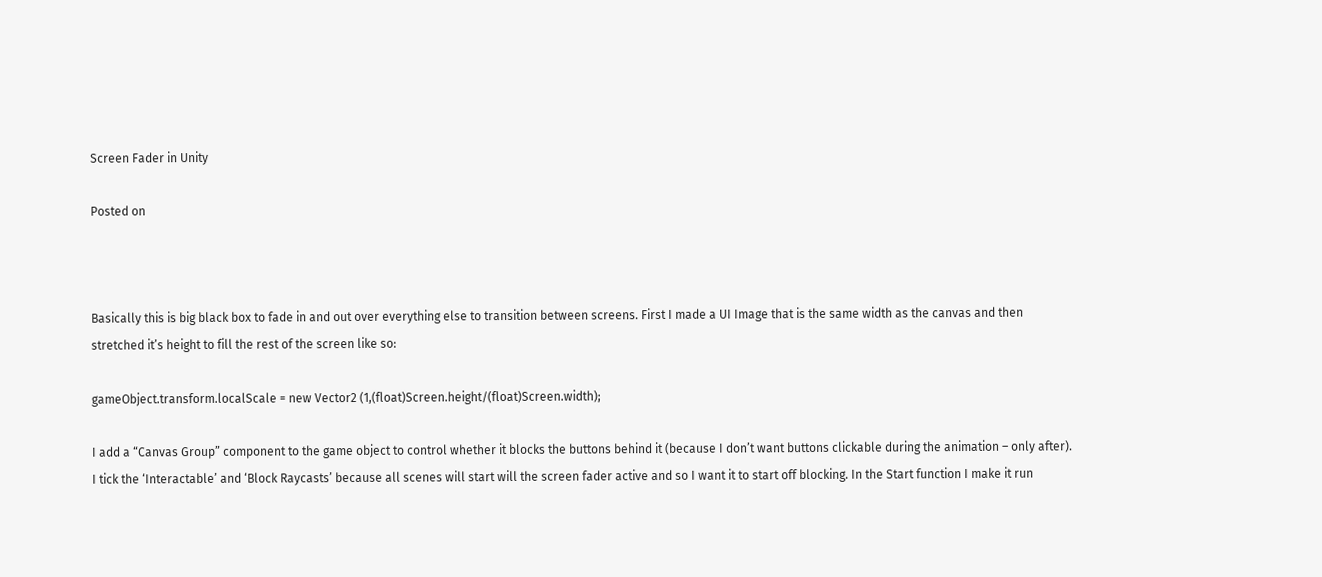Screen Fader in Unity

Posted on



Basically this is big black box to fade in and out over everything else to transition between screens. First I made a UI Image that is the same width as the canvas and then stretched it’s height to fill the rest of the screen like so:

gameObject.transform.localScale = new Vector2 (1,(float)Screen.height/(float)Screen.width);

I add a “Canvas Group” component to the game object to control whether it blocks the buttons behind it (because I don’t want buttons clickable during the animation – only after). I tick the ‘Interactable’ and ‘Block Raycasts’ because all scenes will start will the screen fader active and so I want it to start off blocking. In the Start function I make it run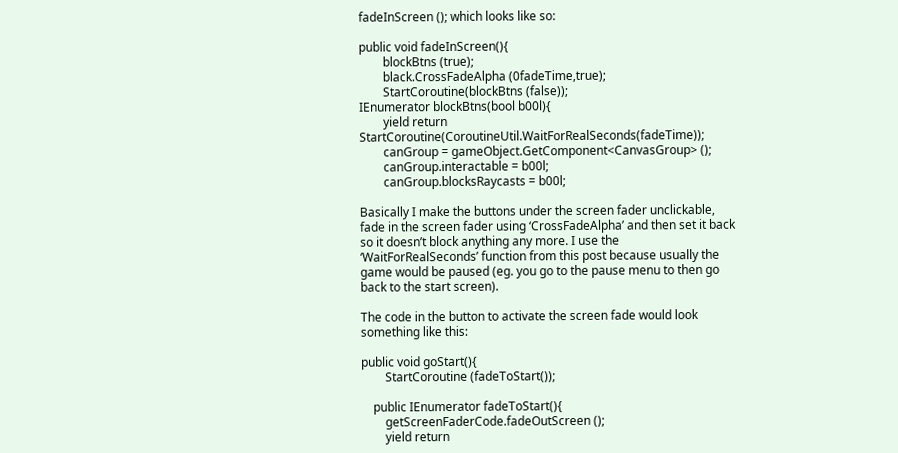fadeInScreen (); which looks like so:

public void fadeInScreen(){
        blockBtns (true);
        black.CrossFadeAlpha (0fadeTime,true);
        StartCoroutine(blockBtns (false));
IEnumerator blockBtns(bool b00l){
        yield return StartCoroutine(CoroutineUtil.WaitForRealSeconds(fadeTime));
        canGroup = gameObject.GetComponent<CanvasGroup> ();
        canGroup.interactable = b00l;
        canGroup.blocksRaycasts = b00l;

Basically I make the buttons under the screen fader unclickable, fade in the screen fader using ‘CrossFadeAlpha’ and then set it back so it doesn’t block anything any more. I use the ‘WaitForRealSeconds’ function from this post because usually the game would be paused (eg. you go to the pause menu to then go back to the start screen).

The code in the button to activate the screen fade would look something like this:

public void goStart(){
        StartCoroutine (fadeToStart());

    public IEnumerator fadeToStart(){
        getScreenFaderCode.fadeOutScreen ();
        yield return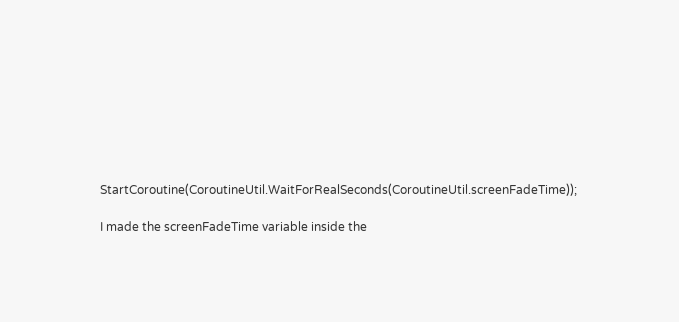StartCoroutine(CoroutineUtil.WaitForRealSeconds(CoroutineUtil.screenFadeTime));

I made the screenFadeTime variable inside the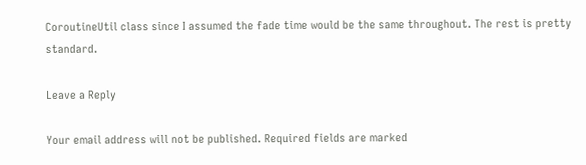CoroutineUtil class since I assumed the fade time would be the same throughout. The rest is pretty standard.

Leave a Reply

Your email address will not be published. Required fields are marked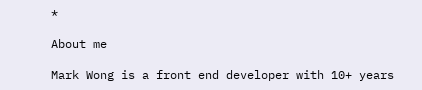*

About me

Mark Wong is a front end developer with 10+ years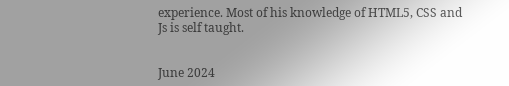experience. Most of his knowledge of HTML5, CSS and Js is self taught.


June 2024